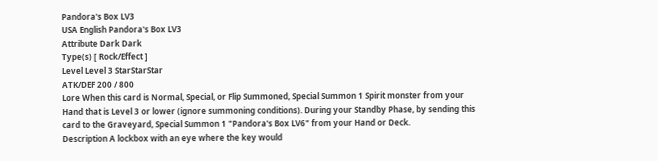Pandora's Box LV3
USA English Pandora's Box LV3
Attribute Dark Dark
Type(s) [ Rock/Effect ]
Level Level 3 StarStarStar
ATK/DEF 200 / 800
Lore When this card is Normal, Special, or Flip Summoned, Special Summon 1 Spirit monster from your Hand that is Level 3 or lower (ignore summoning conditions). During your Standby Phase, by sending this card to the Graveyard, Special Summon 1 "Pandora's Box LV6" from your Hand or Deck.
Description A lockbox with an eye where the key would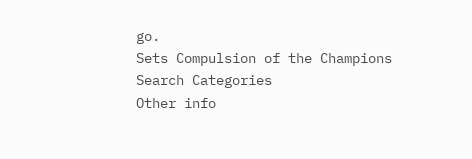go.
Sets Compulsion of the Champions
Search Categories
Other info